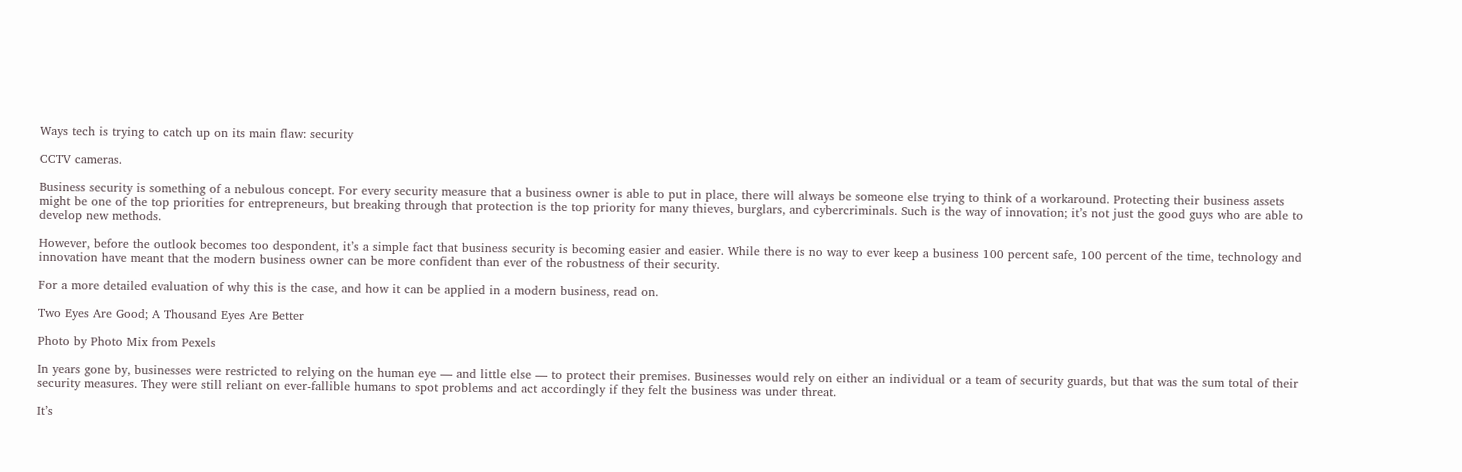Ways tech is trying to catch up on its main flaw: security

CCTV cameras.

Business security is something of a nebulous concept. For every security measure that a business owner is able to put in place, there will always be someone else trying to think of a workaround. Protecting their business assets might be one of the top priorities for entrepreneurs, but breaking through that protection is the top priority for many thieves, burglars, and cybercriminals. Such is the way of innovation; it’s not just the good guys who are able to develop new methods.

However, before the outlook becomes too despondent, it’s a simple fact that business security is becoming easier and easier. While there is no way to ever keep a business 100 percent safe, 100 percent of the time, technology and innovation have meant that the modern business owner can be more confident than ever of the robustness of their security.

For a more detailed evaluation of why this is the case, and how it can be applied in a modern business, read on.

Two Eyes Are Good; A Thousand Eyes Are Better

Photo by Photo Mix from Pexels

In years gone by, businesses were restricted to relying on the human eye — and little else — to protect their premises. Businesses would rely on either an individual or a team of security guards, but that was the sum total of their security measures. They were still reliant on ever-fallible humans to spot problems and act accordingly if they felt the business was under threat.

It’s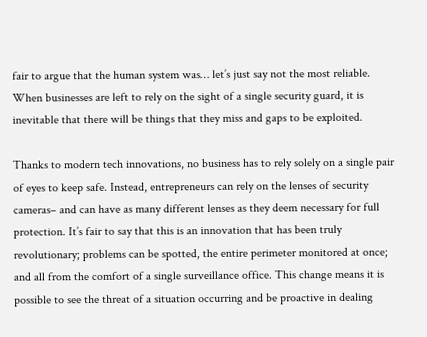fair to argue that the human system was… let’s just say not the most reliable. When businesses are left to rely on the sight of a single security guard, it is inevitable that there will be things that they miss and gaps to be exploited.

Thanks to modern tech innovations, no business has to rely solely on a single pair of eyes to keep safe. Instead, entrepreneurs can rely on the lenses of security cameras– and can have as many different lenses as they deem necessary for full protection. It’s fair to say that this is an innovation that has been truly revolutionary; problems can be spotted, the entire perimeter monitored at once; and all from the comfort of a single surveillance office. This change means it is possible to see the threat of a situation occurring and be proactive in dealing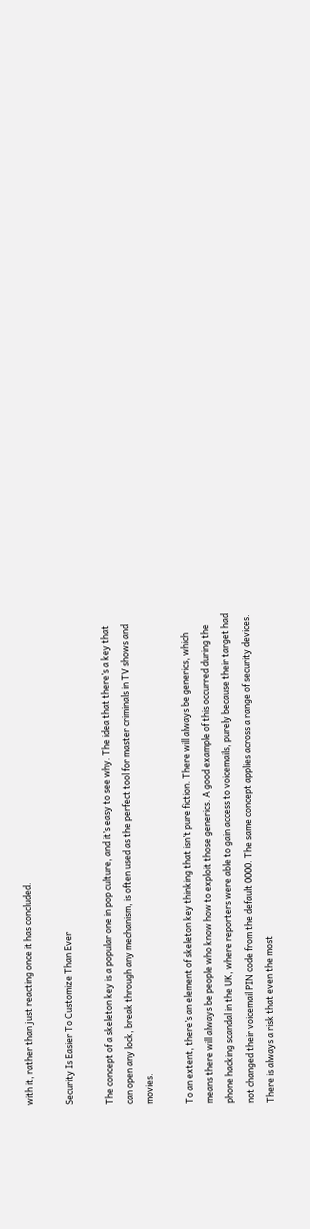with it, rather than just reacting once it has concluded.

Security Is Easier To Customize Than Ever

The concept of a skeleton key is a popular one in pop culture, and it’s easy to see why. The idea that there’s a key that can open any lock, break through any mechanism, is often used as the perfect tool for master criminals in TV shows and movies.

To an extent, there’s an element of skeleton key thinking that isn’t pure fiction. There will always be generics, which means there will always be people who know how to exploit those generics. A good example of this occurred during the phone hacking scandal in the UK, where reporters were able to gain access to voicemails, purely because their target had not changed their voicemail PIN code from the default 0000. The same concept applies across a range of security devices. There is always a risk that even the most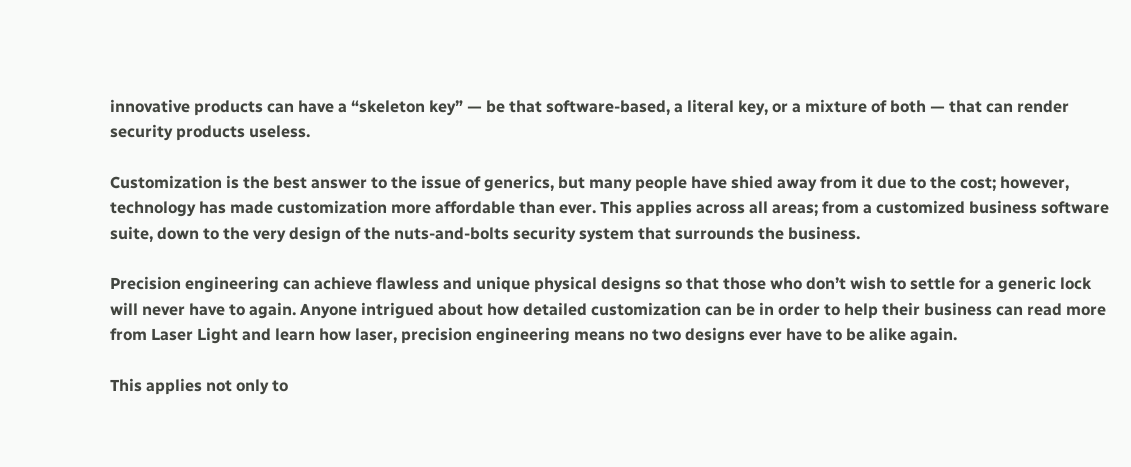innovative products can have a “skeleton key” — be that software-based, a literal key, or a mixture of both — that can render security products useless.

Customization is the best answer to the issue of generics, but many people have shied away from it due to the cost; however, technology has made customization more affordable than ever. This applies across all areas; from a customized business software suite, down to the very design of the nuts-and-bolts security system that surrounds the business.

Precision engineering can achieve flawless and unique physical designs so that those who don’t wish to settle for a generic lock will never have to again. Anyone intrigued about how detailed customization can be in order to help their business can read more from Laser Light and learn how laser, precision engineering means no two designs ever have to be alike again.

This applies not only to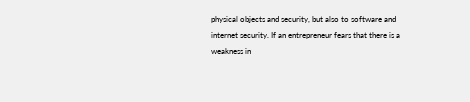physical objects and security, but also to software and internet security. If an entrepreneur fears that there is a weakness in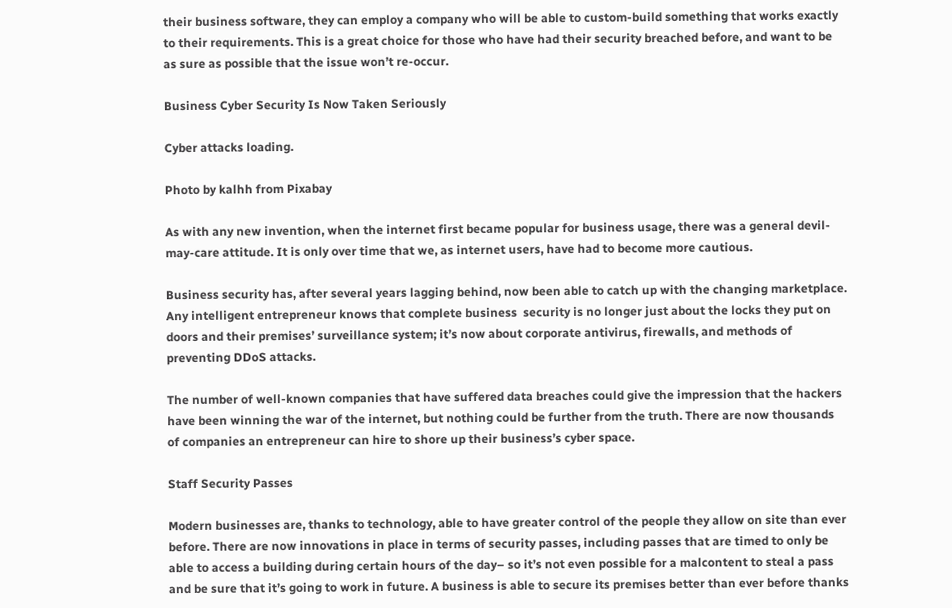their business software, they can employ a company who will be able to custom-build something that works exactly to their requirements. This is a great choice for those who have had their security breached before, and want to be as sure as possible that the issue won’t re-occur.

Business Cyber Security Is Now Taken Seriously

Cyber attacks loading.

Photo by kalhh from Pixabay

As with any new invention, when the internet first became popular for business usage, there was a general devil-may-care attitude. It is only over time that we, as internet users, have had to become more cautious.

Business security has, after several years lagging behind, now been able to catch up with the changing marketplace. Any intelligent entrepreneur knows that complete business  security is no longer just about the locks they put on doors and their premises’ surveillance system; it’s now about corporate antivirus, firewalls, and methods of preventing DDoS attacks.

The number of well-known companies that have suffered data breaches could give the impression that the hackers have been winning the war of the internet, but nothing could be further from the truth. There are now thousands of companies an entrepreneur can hire to shore up their business’s cyber space.

Staff Security Passes

Modern businesses are, thanks to technology, able to have greater control of the people they allow on site than ever before. There are now innovations in place in terms of security passes, including passes that are timed to only be able to access a building during certain hours of the day– so it’s not even possible for a malcontent to steal a pass and be sure that it’s going to work in future. A business is able to secure its premises better than ever before thanks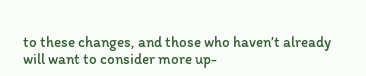to these changes, and those who haven’t already will want to consider more up-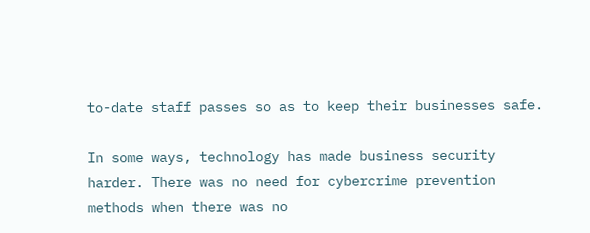to-date staff passes so as to keep their businesses safe.

In some ways, technology has made business security harder. There was no need for cybercrime prevention methods when there was no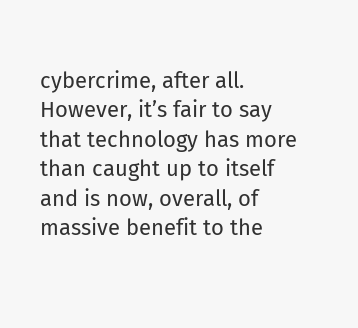cybercrime, after all. However, it’s fair to say that technology has more than caught up to itself and is now, overall, of massive benefit to the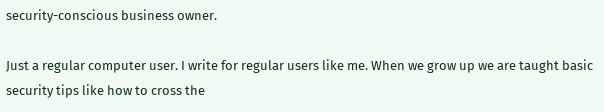security-conscious business owner.

Just a regular computer user. I write for regular users like me. When we grow up we are taught basic security tips like how to cross the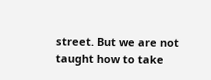street. But we are not taught how to take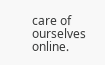care of ourselves online.